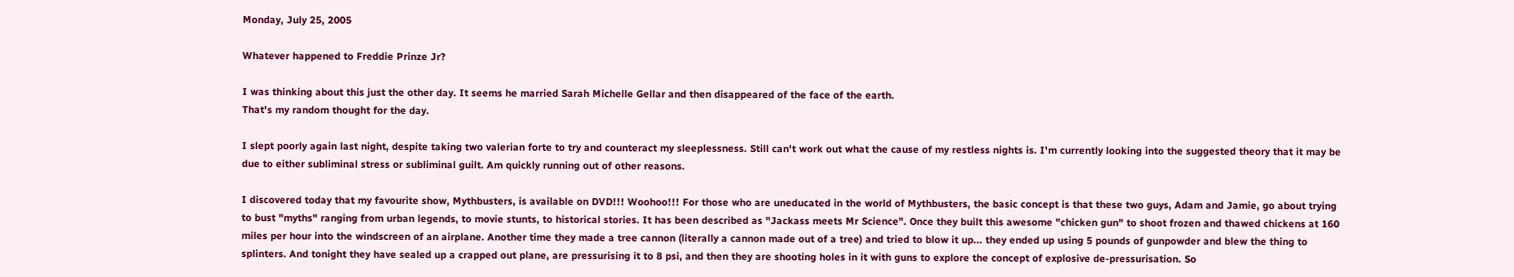Monday, July 25, 2005

Whatever happened to Freddie Prinze Jr?

I was thinking about this just the other day. It seems he married Sarah Michelle Gellar and then disappeared of the face of the earth.
That's my random thought for the day.

I slept poorly again last night, despite taking two valerian forte to try and counteract my sleeplessness. Still can't work out what the cause of my restless nights is. I'm currently looking into the suggested theory that it may be due to either subliminal stress or subliminal guilt. Am quickly running out of other reasons.

I discovered today that my favourite show, Mythbusters, is available on DVD!!! Woohoo!!! For those who are uneducated in the world of Mythbusters, the basic concept is that these two guys, Adam and Jamie, go about trying to bust "myths" ranging from urban legends, to movie stunts, to historical stories. It has been described as "Jackass meets Mr Science". Once they built this awesome "chicken gun" to shoot frozen and thawed chickens at 160 miles per hour into the windscreen of an airplane. Another time they made a tree cannon (literally a cannon made out of a tree) and tried to blow it up... they ended up using 5 pounds of gunpowder and blew the thing to splinters. And tonight they have sealed up a crapped out plane, are pressurising it to 8 psi, and then they are shooting holes in it with guns to explore the concept of explosive de-pressurisation. So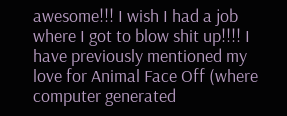awesome!!! I wish I had a job where I got to blow shit up!!!! I have previously mentioned my love for Animal Face Off (where computer generated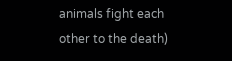animals fight each other to the death)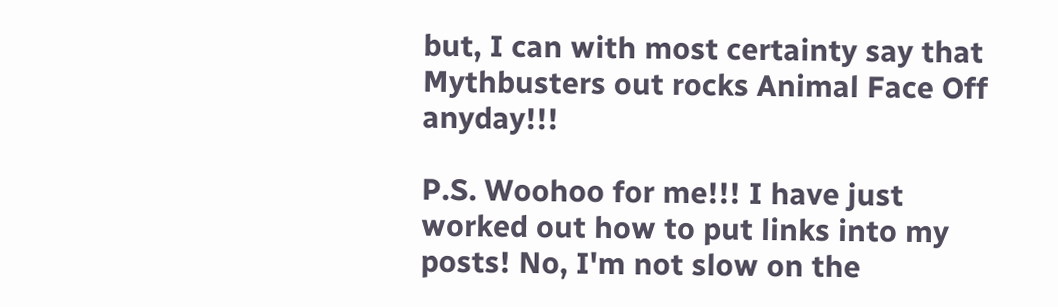but, I can with most certainty say that Mythbusters out rocks Animal Face Off anyday!!!

P.S. Woohoo for me!!! I have just worked out how to put links into my posts! No, I'm not slow on the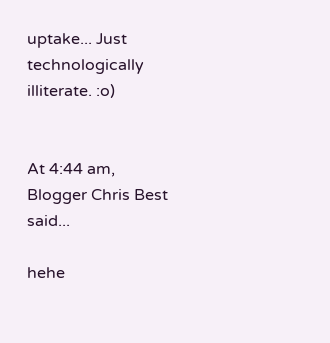uptake... Just technologically illiterate. :o)


At 4:44 am, Blogger Chris Best said...

hehe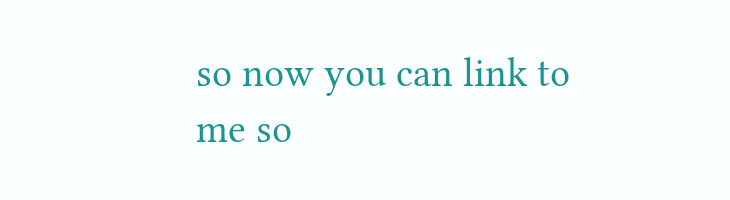so now you can link to me so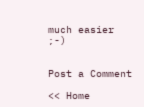much easier ;-)


Post a Comment

<< Home